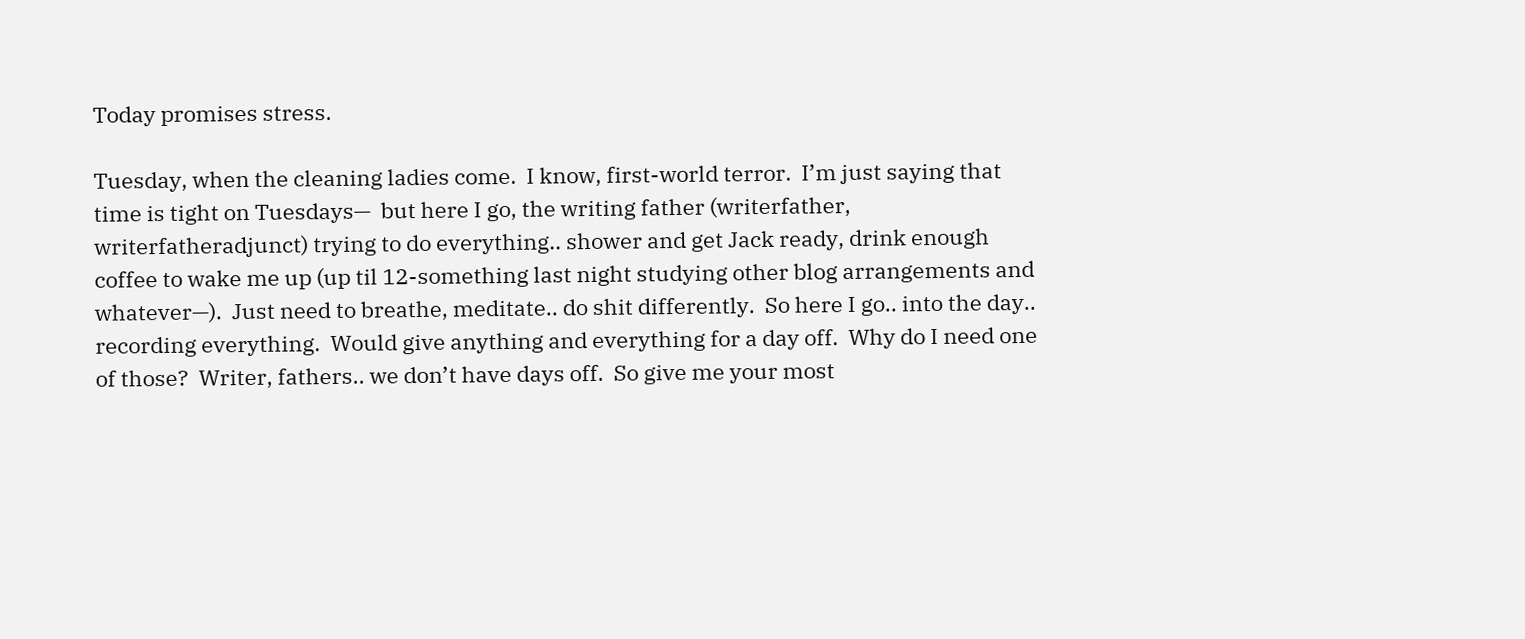Today promises stress.

Tuesday, when the cleaning ladies come.  I know, first-world terror.  I’m just saying that time is tight on Tuesdays—  but here I go, the writing father (writerfather, writerfatheradjunct) trying to do everything.. shower and get Jack ready, drink enough coffee to wake me up (up til 12-something last night studying other blog arrangements and whatever—).  Just need to breathe, meditate.. do shit differently.  So here I go.. into the day.. recording everything.  Would give anything and everything for a day off.  Why do I need one of those?  Writer, fathers.. we don’t have days off.  So give me your most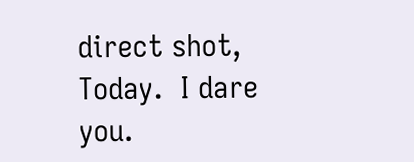direct shot, Today.  I dare you.